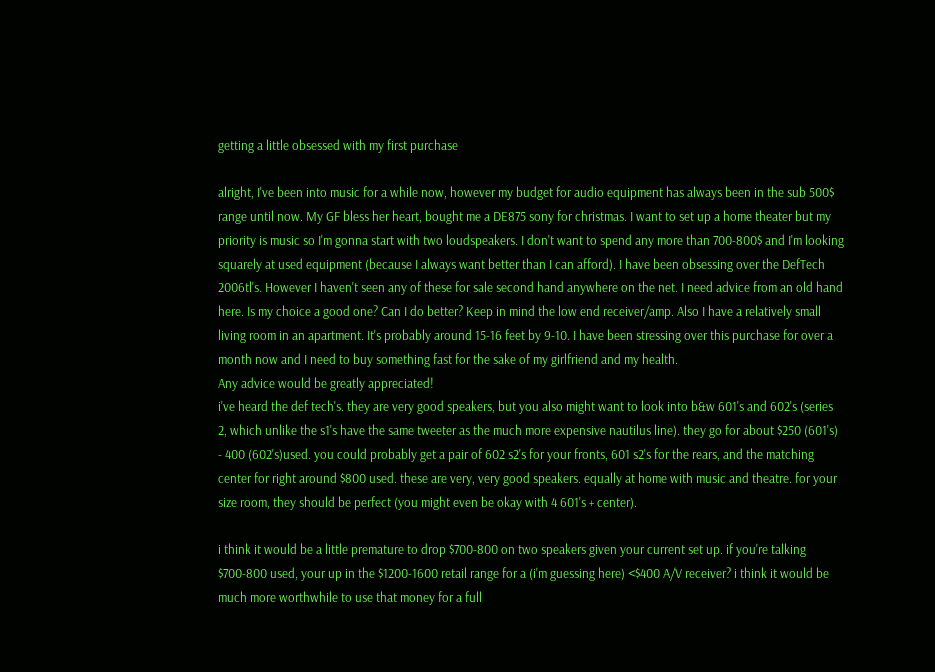getting a little obsessed with my first purchase

alright, I've been into music for a while now, however my budget for audio equipment has always been in the sub 500$ range until now. My GF bless her heart, bought me a DE875 sony for christmas. I want to set up a home theater but my priority is music so I'm gonna start with two loudspeakers. I don't want to spend any more than 700-800$ and I'm looking squarely at used equipment (because I always want better than I can afford). I have been obsessing over the DefTech 2006tl's. However I haven't seen any of these for sale second hand anywhere on the net. I need advice from an old hand here. Is my choice a good one? Can I do better? Keep in mind the low end receiver/amp. Also I have a relatively small living room in an apartment. It's probably around 15-16 feet by 9-10. I have been stressing over this purchase for over a month now and I need to buy something fast for the sake of my girlfriend and my health.
Any advice would be greatly appreciated!
i've heard the def tech's. they are very good speakers, but you also might want to look into b&w 601's and 602's (series 2, which unlike the s1's have the same tweeter as the much more expensive nautilus line). they go for about $250 (601's) - 400 (602's)used. you could probably get a pair of 602 s2's for your fronts, 601 s2's for the rears, and the matching center for right around $800 used. these are very, very good speakers. equally at home with music and theatre. for your size room, they should be perfect (you might even be okay with 4 601's + center).

i think it would be a little premature to drop $700-800 on two speakers given your current set up. if you're talking $700-800 used, your up in the $1200-1600 retail range for a (i'm guessing here) <$400 A/V receiver? i think it would be much more worthwhile to use that money for a full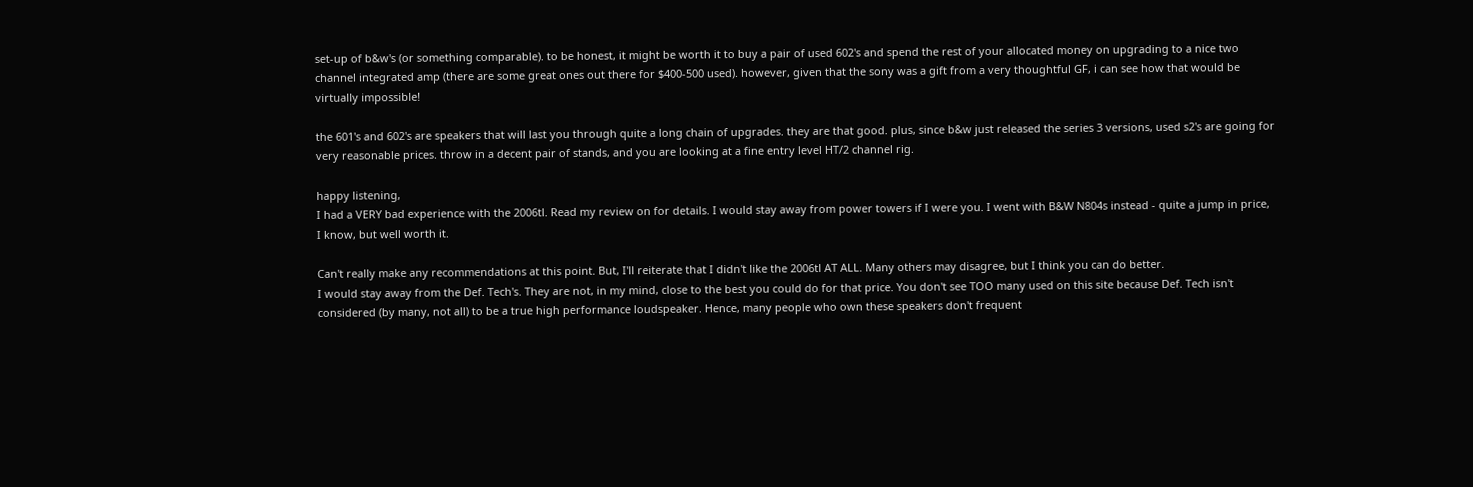set-up of b&w's (or something comparable). to be honest, it might be worth it to buy a pair of used 602's and spend the rest of your allocated money on upgrading to a nice two channel integrated amp (there are some great ones out there for $400-500 used). however, given that the sony was a gift from a very thoughtful GF, i can see how that would be virtually impossible!

the 601's and 602's are speakers that will last you through quite a long chain of upgrades. they are that good. plus, since b&w just released the series 3 versions, used s2's are going for very reasonable prices. throw in a decent pair of stands, and you are looking at a fine entry level HT/2 channel rig.

happy listening,
I had a VERY bad experience with the 2006tl. Read my review on for details. I would stay away from power towers if I were you. I went with B&W N804s instead - quite a jump in price, I know, but well worth it.

Can't really make any recommendations at this point. But, I'll reiterate that I didn't like the 2006tl AT ALL. Many others may disagree, but I think you can do better.
I would stay away from the Def. Tech's. They are not, in my mind, close to the best you could do for that price. You don't see TOO many used on this site because Def. Tech isn't considered (by many, not all) to be a true high performance loudspeaker. Hence, many people who own these speakers don't frequent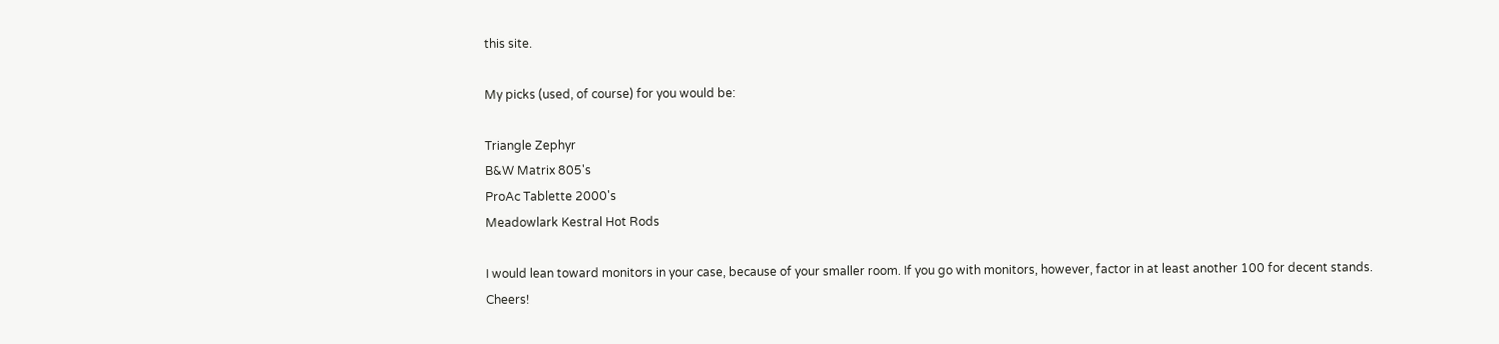this site.

My picks (used, of course) for you would be:

Triangle Zephyr
B&W Matrix 805's
ProAc Tablette 2000's
Meadowlark Kestral Hot Rods

I would lean toward monitors in your case, because of your smaller room. If you go with monitors, however, factor in at least another 100 for decent stands. Cheers!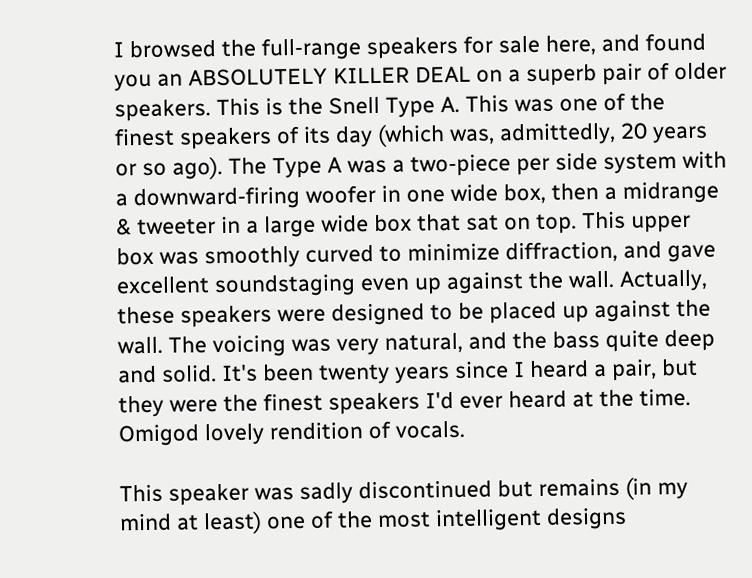I browsed the full-range speakers for sale here, and found you an ABSOLUTELY KILLER DEAL on a superb pair of older speakers. This is the Snell Type A. This was one of the finest speakers of its day (which was, admittedly, 20 years or so ago). The Type A was a two-piece per side system with a downward-firing woofer in one wide box, then a midrange & tweeter in a large wide box that sat on top. This upper box was smoothly curved to minimize diffraction, and gave excellent soundstaging even up against the wall. Actually, these speakers were designed to be placed up against the wall. The voicing was very natural, and the bass quite deep and solid. It's been twenty years since I heard a pair, but they were the finest speakers I'd ever heard at the time. Omigod lovely rendition of vocals.

This speaker was sadly discontinued but remains (in my mind at least) one of the most intelligent designs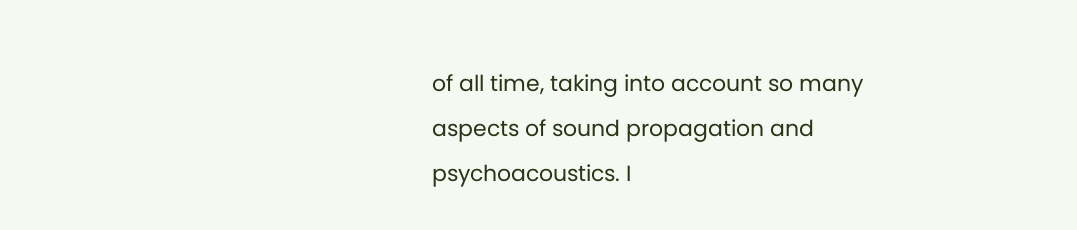of all time, taking into account so many aspects of sound propagation and psychoacoustics. I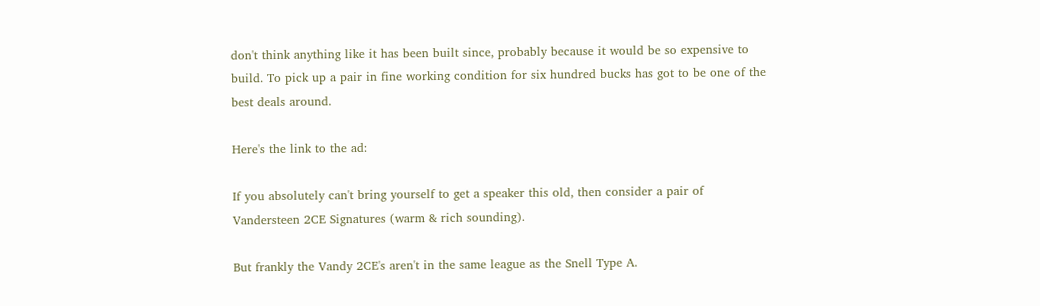don't think anything like it has been built since, probably because it would be so expensive to build. To pick up a pair in fine working condition for six hundred bucks has got to be one of the best deals around.

Here's the link to the ad:

If you absolutely can't bring yourself to get a speaker this old, then consider a pair of Vandersteen 2CE Signatures (warm & rich sounding).

But frankly the Vandy 2CE's aren't in the same league as the Snell Type A.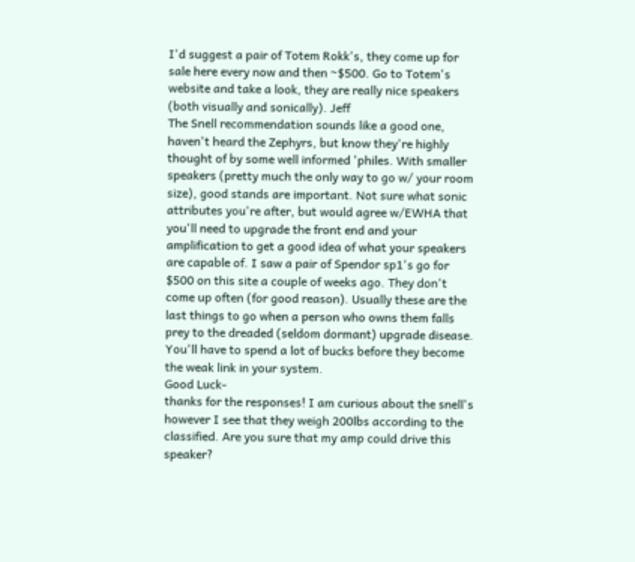I'd suggest a pair of Totem Rokk's, they come up for sale here every now and then ~$500. Go to Totem's website and take a look, they are really nice speakers (both visually and sonically). Jeff
The Snell recommendation sounds like a good one, haven't heard the Zephyrs, but know they're highly thought of by some well informed 'philes. With smaller speakers (pretty much the only way to go w/ your room size), good stands are important. Not sure what sonic attributes you're after, but would agree w/EWHA that you'll need to upgrade the front end and your amplification to get a good idea of what your speakers are capable of. I saw a pair of Spendor sp1's go for $500 on this site a couple of weeks ago. They don't come up often (for good reason). Usually these are the last things to go when a person who owns them falls prey to the dreaded (seldom dormant) upgrade disease. You'll have to spend a lot of bucks before they become the weak link in your system.
Good Luck-
thanks for the responses! I am curious about the snell's however I see that they weigh 200lbs according to the classified. Are you sure that my amp could drive this speaker?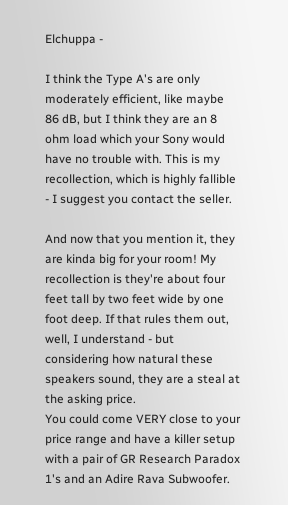Elchuppa -

I think the Type A's are only moderately efficient, like maybe 86 dB, but I think they are an 8 ohm load which your Sony would have no trouble with. This is my recollection, which is highly fallible - I suggest you contact the seller.

And now that you mention it, they are kinda big for your room! My recollection is they're about four feet tall by two feet wide by one foot deep. If that rules them out, well, I understand - but considering how natural these speakers sound, they are a steal at the asking price.
You could come VERY close to your price range and have a killer setup with a pair of GR Research Paradox 1's and an Adire Rava Subwoofer.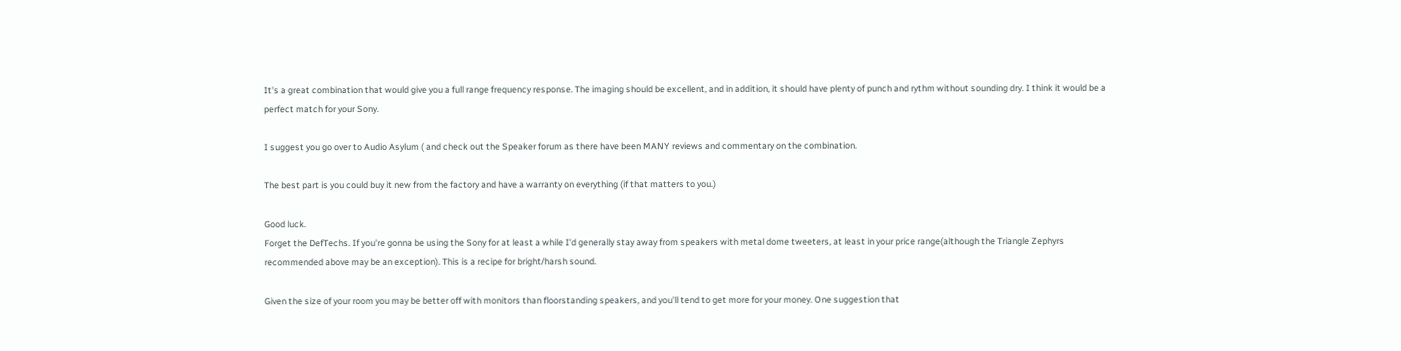It's a great combination that would give you a full range frequency response. The imaging should be excellent, and in addition, it should have plenty of punch and rythm without sounding dry. I think it would be a perfect match for your Sony.

I suggest you go over to Audio Asylum ( and check out the Speaker forum as there have been MANY reviews and commentary on the combination.

The best part is you could buy it new from the factory and have a warranty on everything (if that matters to you.)

Good luck.
Forget the DefTechs. If you're gonna be using the Sony for at least a while I'd generally stay away from speakers with metal dome tweeters, at least in your price range(although the Triangle Zephyrs recommended above may be an exception). This is a recipe for bright/harsh sound.

Given the size of your room you may be better off with monitors than floorstanding speakers, and you'll tend to get more for your money. One suggestion that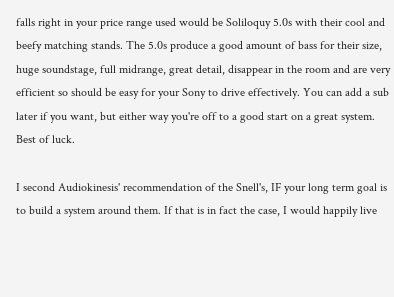falls right in your price range used would be Soliloquy 5.0s with their cool and beefy matching stands. The 5.0s produce a good amount of bass for their size, huge soundstage, full midrange, great detail, disappear in the room and are very efficient so should be easy for your Sony to drive effectively. You can add a sub later if you want, but either way you're off to a good start on a great system. Best of luck.

I second Audiokinesis' recommendation of the Snell's, IF your long term goal is to build a system around them. If that is in fact the case, I would happily live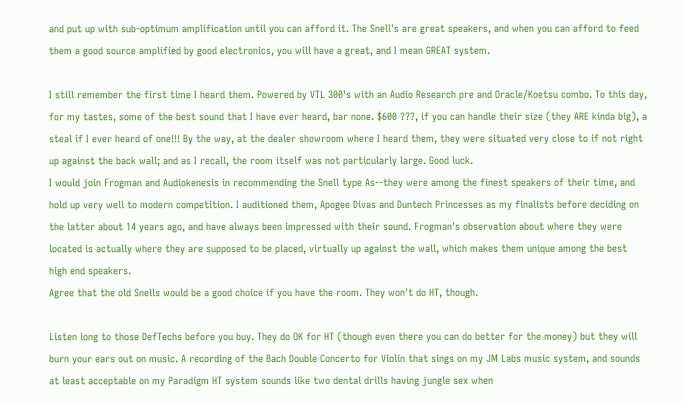and put up with sub-optimum amplification until you can afford it. The Snell's are great speakers, and when you can afford to feed them a good source amplified by good electronics, you will have a great, and I mean GREAT system.

I still remember the first time I heard them. Powered by VTL 300's with an Audio Research pre and Oracle/Koetsu combo. To this day, for my tastes, some of the best sound that I have ever heard, bar none. $600 ???, if you can handle their size (they ARE kinda big), a steal if I ever heard of one!!! By the way, at the dealer showroom where I heard them, they were situated very close to if not right up against the back wall; and as I recall, the room itself was not particularly large. Good luck.
I would join Frogman and Audiokenesis in recommending the Snell type As--they were among the finest speakers of their time, and hold up very well to modern competition. I auditioned them, Apogee Divas and Duntech Princesses as my finalists before deciding on the latter about 14 years ago, and have always been impressed with their sound. Frogman's observation about where they were located is actually where they are supposed to be placed, virtually up against the wall, which makes them unique among the best high end speakers.
Agree that the old Snells would be a good choice if you have the room. They won't do HT, though.

Listen long to those DefTechs before you buy. They do OK for HT (though even there you can do better for the money) but they will burn your ears out on music. A recording of the Bach Double Concerto for Violin that sings on my JM Labs music system, and sounds at least acceptable on my Paradigm HT system sounds like two dental drills having jungle sex when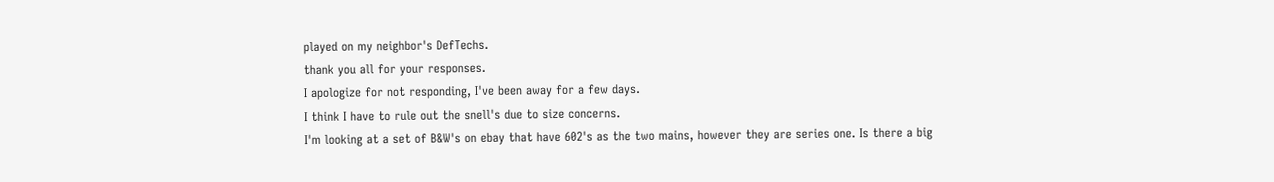played on my neighbor's DefTechs.
thank you all for your responses.
I apologize for not responding, I've been away for a few days.
I think I have to rule out the snell's due to size concerns.
I'm looking at a set of B&W's on ebay that have 602's as the two mains, however they are series one. Is there a big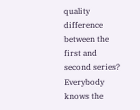quality difference between the first and second series?
Everybody knows the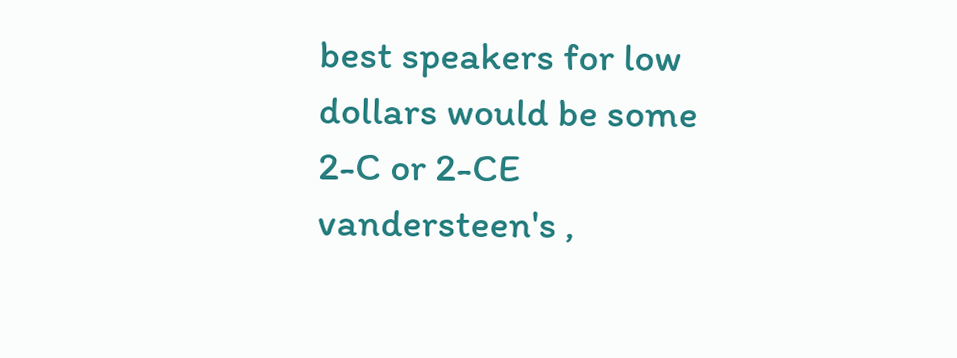best speakers for low dollars would be some 2-C or 2-CE vandersteen's ,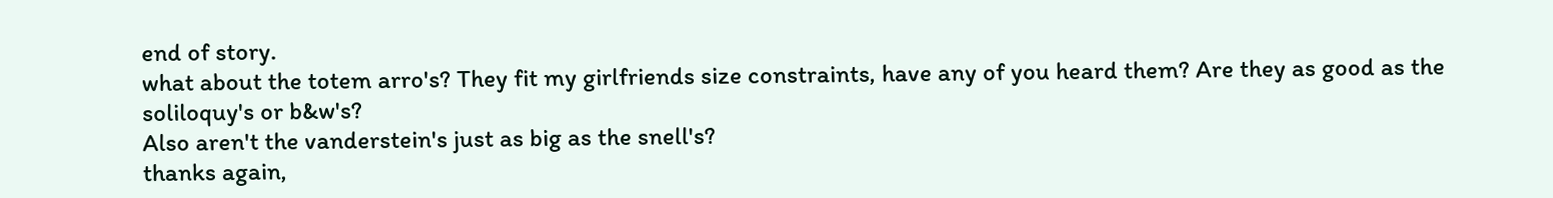end of story.
what about the totem arro's? They fit my girlfriends size constraints, have any of you heard them? Are they as good as the soliloquy's or b&w's?
Also aren't the vanderstein's just as big as the snell's?
thanks again,